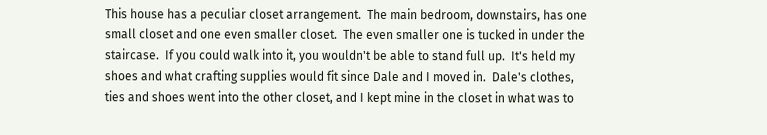This house has a peculiar closet arrangement.  The main bedroom, downstairs, has one small closet and one even smaller closet.  The even smaller one is tucked in under the staircase.  If you could walk into it, you wouldn't be able to stand full up.  It's held my shoes and what crafting supplies would fit since Dale and I moved in.  Dale's clothes, ties and shoes went into the other closet, and I kept mine in the closet in what was to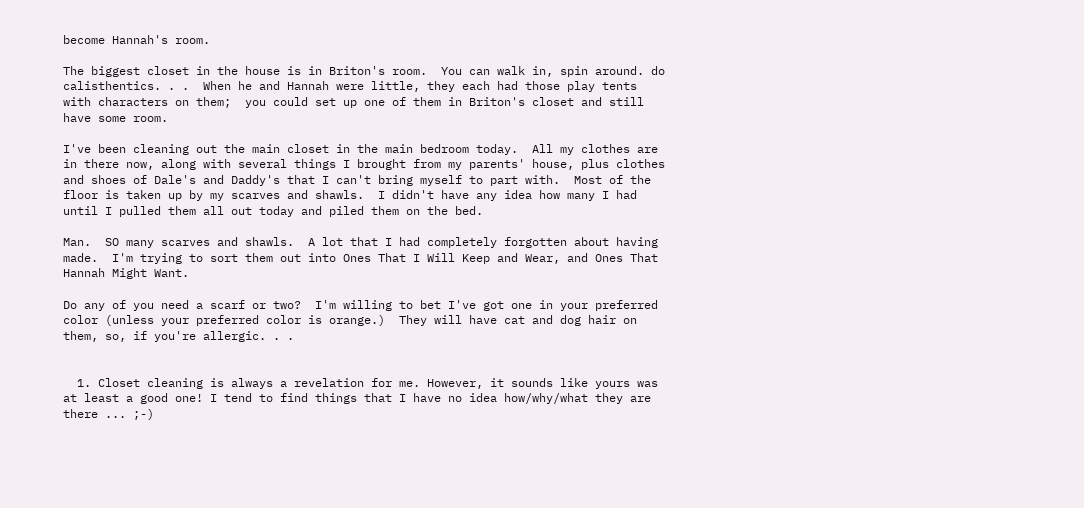become Hannah's room.

The biggest closet in the house is in Briton's room.  You can walk in, spin around. do calisthentics. . .  When he and Hannah were little, they each had those play tents with characters on them;  you could set up one of them in Briton's closet and still have some room.

I've been cleaning out the main closet in the main bedroom today.  All my clothes are in there now, along with several things I brought from my parents' house, plus clothes and shoes of Dale's and Daddy's that I can't bring myself to part with.  Most of the floor is taken up by my scarves and shawls.  I didn't have any idea how many I had until I pulled them all out today and piled them on the bed.

Man.  SO many scarves and shawls.  A lot that I had completely forgotten about having made.  I'm trying to sort them out into Ones That I Will Keep and Wear, and Ones That Hannah Might Want.

Do any of you need a scarf or two?  I'm willing to bet I've got one in your preferred color (unless your preferred color is orange.)  They will have cat and dog hair on them, so, if you're allergic. . .


  1. Closet cleaning is always a revelation for me. However, it sounds like yours was at least a good one! I tend to find things that I have no idea how/why/what they are there ... ;-)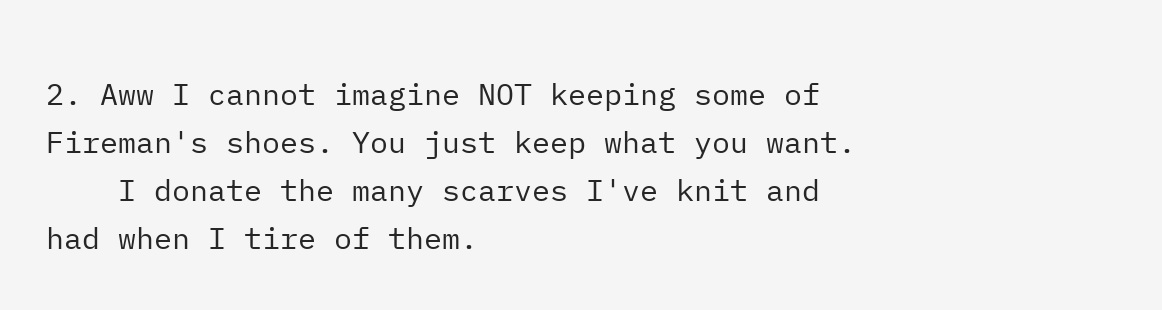2. Aww I cannot imagine NOT keeping some of Fireman's shoes. You just keep what you want.
    I donate the many scarves I've knit and had when I tire of them.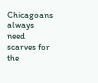Chicagoans always need scarves for the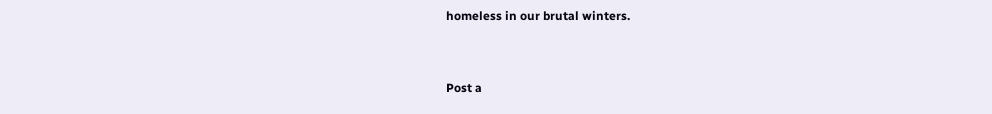homeless in our brutal winters.


Post a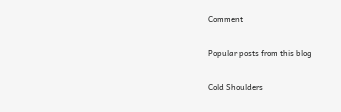Comment

Popular posts from this blog

Cold Shoulders